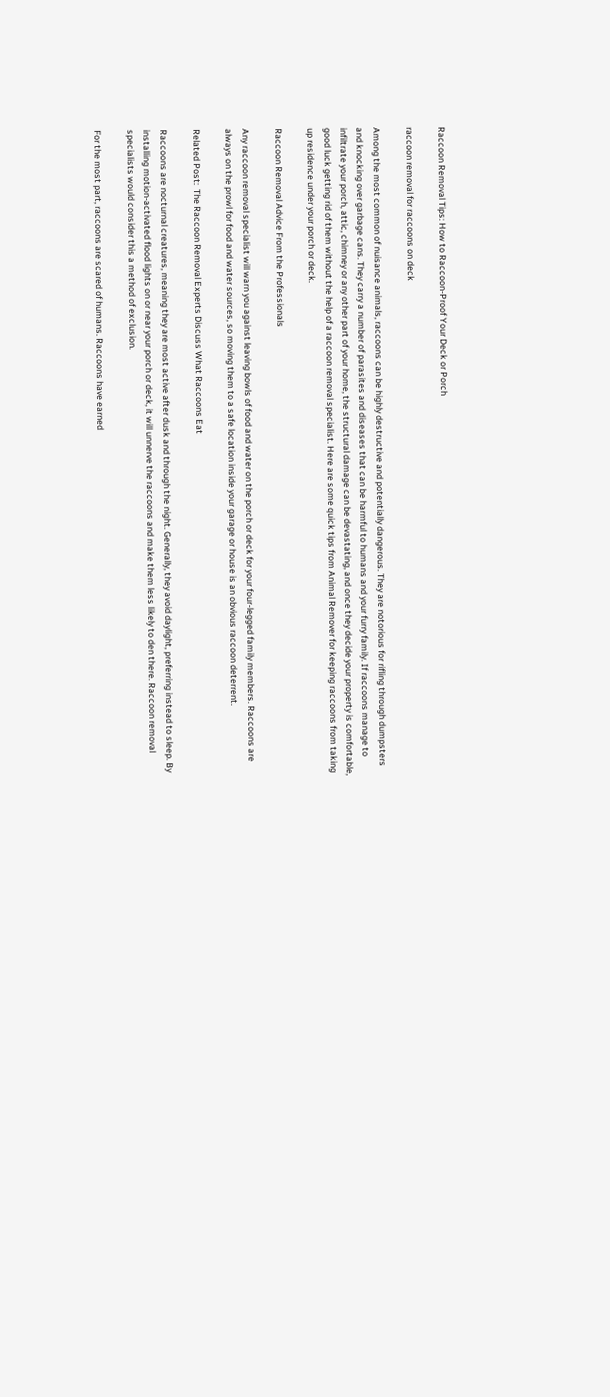Raccoon Removal Tips: How to Raccoon-Proof Your Deck or Porch

raccoon removal for raccoons on deck

Among the most common of nuisance animals, raccoons can be highly destructive and potentially dangerous. They are notorious for rifling through dumpsters and knocking over garbage cans. They carry a number of parasites and diseases that can be harmful to humans and your furry family. If raccoons manage to infiltrate your porch, attic, chimney or any other part of your home, the structural damage can be devastating, and once they decide your property is comfortable, good luck getting rid of them without the help of a raccoon removal specialist. Here are some quick tips from Animal Remover for keeping raccoons from taking up residence under your porch or deck.

Raccoon Removal Advice From the Professionals

Any raccoon removal specialist will warn you against leaving bowls of food and water on the porch or deck for your four-legged family members. Raccoons are always on the prowl for food and water sources, so moving them to a safe location inside your garage or house is an obvious raccoon deterrent.

Related Post:  The Raccoon Removal Experts Discuss What Raccoons Eat

Raccoons are nocturnal creatures, meaning they are most active after dusk and through the night. Generally, they avoid daylight, preferring instead to sleep. By installing motion-activated flood lights on or near your porch or deck, it will unnerve the raccoons and make them less likely to den there. Raccoon removal specialists would consider this a method of exclusion.

For the most part, raccoons are scared of humans. Raccoons have earned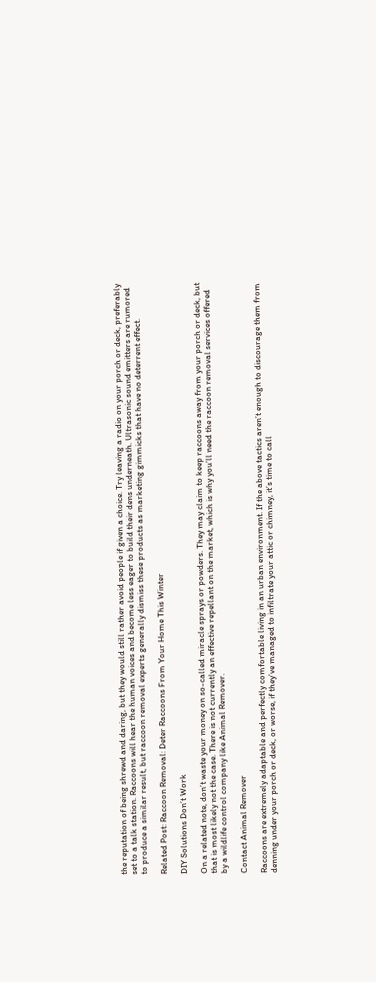the reputation of being shrewd and daring, but they would still rather avoid people if given a choice. Try leaving a radio on your porch or deck, preferably set to a talk station. Raccoons will hear the human voices and become less eager to build their dens underneath. Ultrasonic sound emitters are rumored to produce a similar result, but raccoon removal experts generally dismiss these products as marketing gimmicks that have no deterrent effect.

Related Post: Raccoon Removal: Deter Raccoons From Your Home This Winter

DIY Solutions Don’t Work

On a related note, don’t waste your money on so-called miracle sprays or powders. They may claim to keep raccoons away from your porch or deck, but that is most likely not the case. There is not currently an effective repellant on the market, which is why you’ll need the raccoon removal services offered by a wildlife control company like Animal Remover.

Contact Animal Remover

Raccoons are extremely adaptable and perfectly comfortable living in an urban environment. If the above tactics aren’t enough to discourage them from denning under your porch or deck, or worse, if they’ve managed to infiltrate your attic or chimney, it’s time to call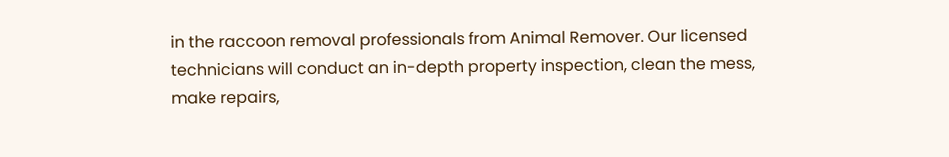in the raccoon removal professionals from Animal Remover. Our licensed technicians will conduct an in-depth property inspection, clean the mess, make repairs,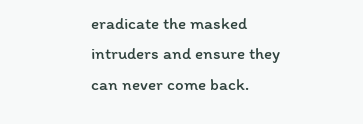eradicate the masked intruders and ensure they can never come back.